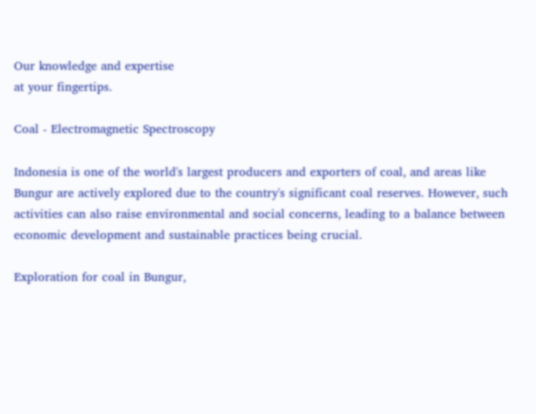Our knowledge and expertise
at your fingertips.

Coal - Electromagnetic Spectroscopy

Indonesia is one of the world's largest producers and exporters of coal, and areas like Bungur are actively explored due to the country's significant coal reserves. However, such activities can also raise environmental and social concerns, leading to a balance between economic development and sustainable practices being crucial.

Exploration for coal in Bungur,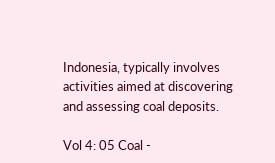Indonesia, typically involves activities aimed at discovering and assessing coal deposits.

Vol 4: 05 Coal -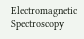Electromagnetic Spectroscopy